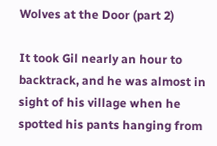Wolves at the Door (part 2)

It took Gil nearly an hour to backtrack, and he was almost in sight of his village when he spotted his pants hanging from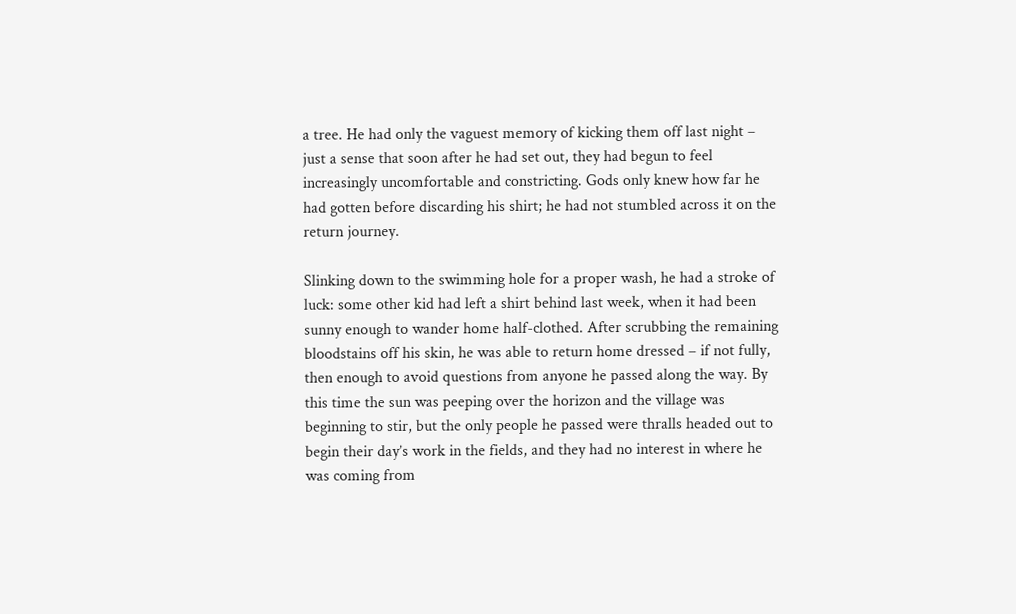a tree. He had only the vaguest memory of kicking them off last night – just a sense that soon after he had set out, they had begun to feel increasingly uncomfortable and constricting. Gods only knew how far he had gotten before discarding his shirt; he had not stumbled across it on the return journey.

Slinking down to the swimming hole for a proper wash, he had a stroke of luck: some other kid had left a shirt behind last week, when it had been sunny enough to wander home half-clothed. After scrubbing the remaining bloodstains off his skin, he was able to return home dressed – if not fully, then enough to avoid questions from anyone he passed along the way. By this time the sun was peeping over the horizon and the village was beginning to stir, but the only people he passed were thralls headed out to begin their day’s work in the fields, and they had no interest in where he was coming from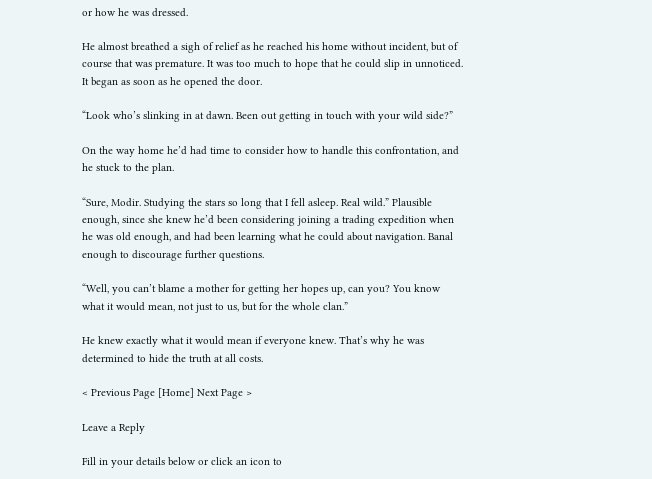or how he was dressed.

He almost breathed a sigh of relief as he reached his home without incident, but of course that was premature. It was too much to hope that he could slip in unnoticed. It began as soon as he opened the door.

“Look who’s slinking in at dawn. Been out getting in touch with your wild side?”

On the way home he’d had time to consider how to handle this confrontation, and he stuck to the plan.

“Sure, Modir. Studying the stars so long that I fell asleep. Real wild.” Plausible enough, since she knew he’d been considering joining a trading expedition when he was old enough, and had been learning what he could about navigation. Banal enough to discourage further questions.

“Well, you can’t blame a mother for getting her hopes up, can you? You know what it would mean, not just to us, but for the whole clan.”

He knew exactly what it would mean if everyone knew. That’s why he was determined to hide the truth at all costs.

< Previous Page [Home] Next Page >

Leave a Reply

Fill in your details below or click an icon to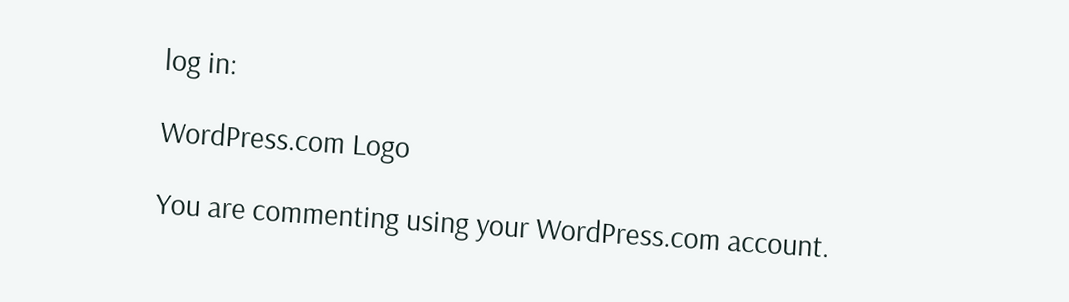log in:

WordPress.com Logo

You are commenting using your WordPress.com account.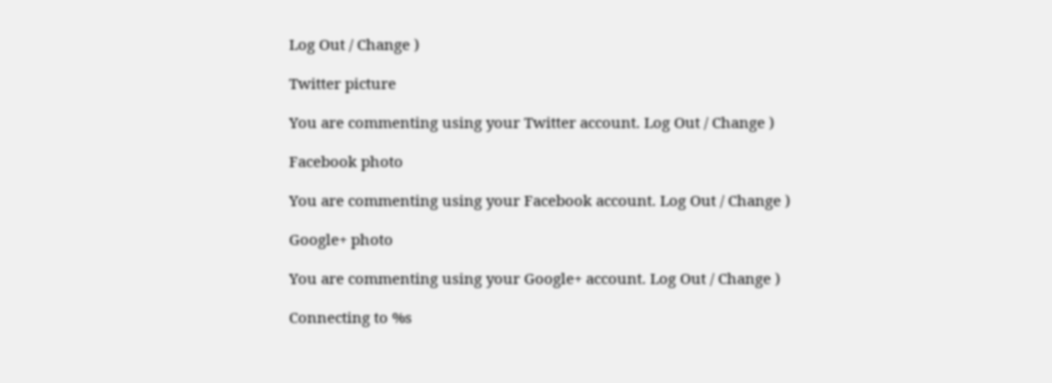Log Out / Change )

Twitter picture

You are commenting using your Twitter account. Log Out / Change )

Facebook photo

You are commenting using your Facebook account. Log Out / Change )

Google+ photo

You are commenting using your Google+ account. Log Out / Change )

Connecting to %s